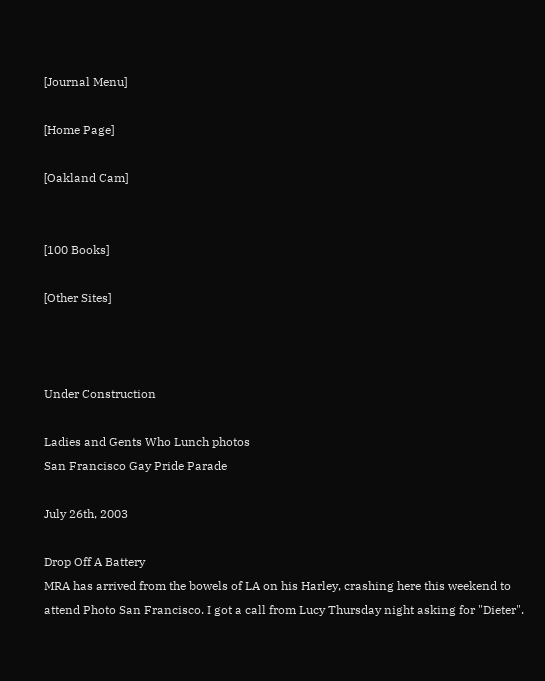[Journal Menu]

[Home Page]

[Oakland Cam]


[100 Books]

[Other Sites]



Under Construction

Ladies and Gents Who Lunch photos
San Francisco Gay Pride Parade

July 26th, 2003

Drop Off A Battery
MRA has arrived from the bowels of LA on his Harley, crashing here this weekend to attend Photo San Francisco. I got a call from Lucy Thursday night asking for "Dieter".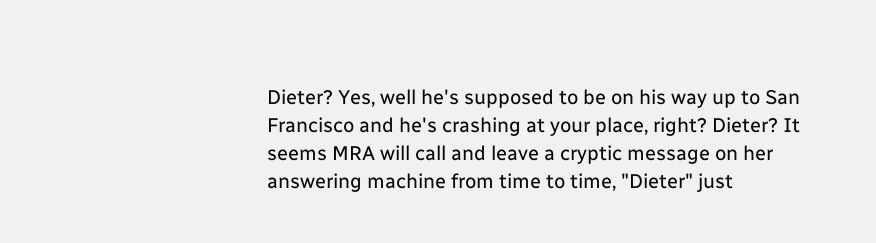Dieter? Yes, well he's supposed to be on his way up to San Francisco and he's crashing at your place, right? Dieter? It seems MRA will call and leave a cryptic message on her answering machine from time to time, "Dieter" just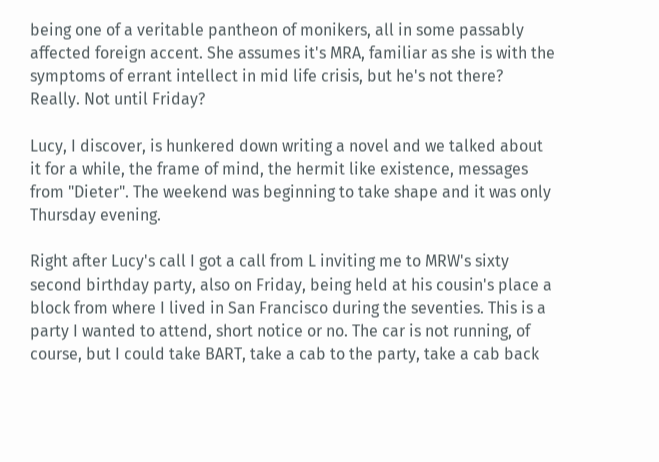being one of a veritable pantheon of monikers, all in some passably affected foreign accent. She assumes it's MRA, familiar as she is with the symptoms of errant intellect in mid life crisis, but he's not there? Really. Not until Friday?

Lucy, I discover, is hunkered down writing a novel and we talked about it for a while, the frame of mind, the hermit like existence, messages from "Dieter". The weekend was beginning to take shape and it was only Thursday evening.

Right after Lucy's call I got a call from L inviting me to MRW's sixty second birthday party, also on Friday, being held at his cousin's place a block from where I lived in San Francisco during the seventies. This is a party I wanted to attend, short notice or no. The car is not running, of course, but I could take BART, take a cab to the party, take a cab back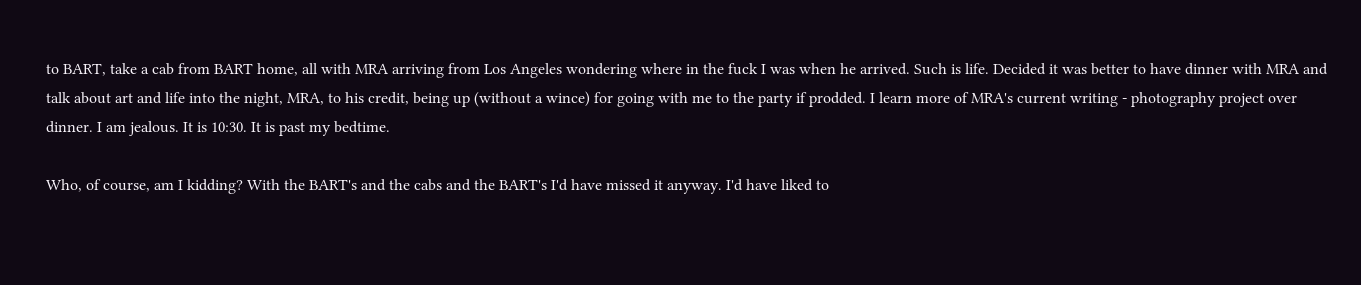to BART, take a cab from BART home, all with MRA arriving from Los Angeles wondering where in the fuck I was when he arrived. Such is life. Decided it was better to have dinner with MRA and talk about art and life into the night, MRA, to his credit, being up (without a wince) for going with me to the party if prodded. I learn more of MRA's current writing - photography project over dinner. I am jealous. It is 10:30. It is past my bedtime.

Who, of course, am I kidding? With the BART's and the cabs and the BART's I'd have missed it anyway. I'd have liked to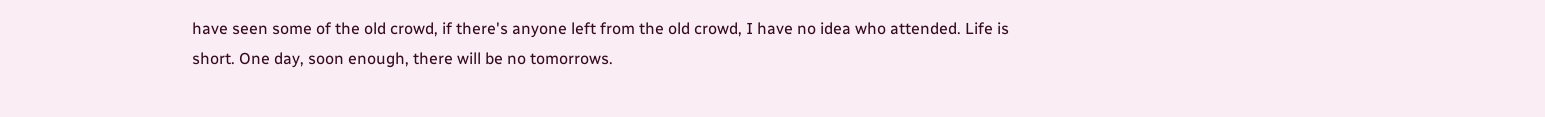have seen some of the old crowd, if there's anyone left from the old crowd, I have no idea who attended. Life is short. One day, soon enough, there will be no tomorrows.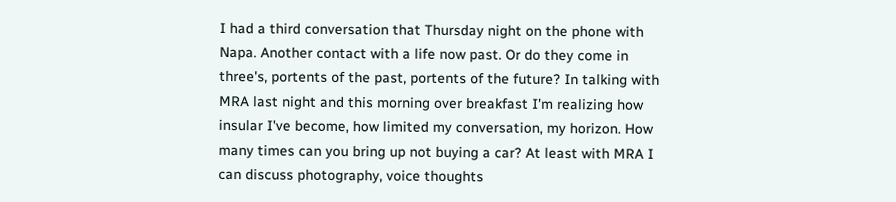I had a third conversation that Thursday night on the phone with Napa. Another contact with a life now past. Or do they come in three's, portents of the past, portents of the future? In talking with MRA last night and this morning over breakfast I'm realizing how insular I've become, how limited my conversation, my horizon. How many times can you bring up not buying a car? At least with MRA I can discuss photography, voice thoughts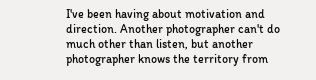I've been having about motivation and direction. Another photographer can't do much other than listen, but another photographer knows the territory from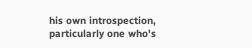his own introspection, particularly one who's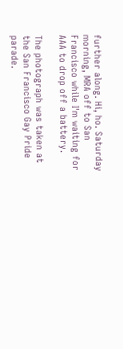further along. Hi, ho. Saturday morning, MRA off to San Francisco while I'm waiting for AAA to drop off a battery.

The photograph was taken at the San Francisco Gay Pride parade.